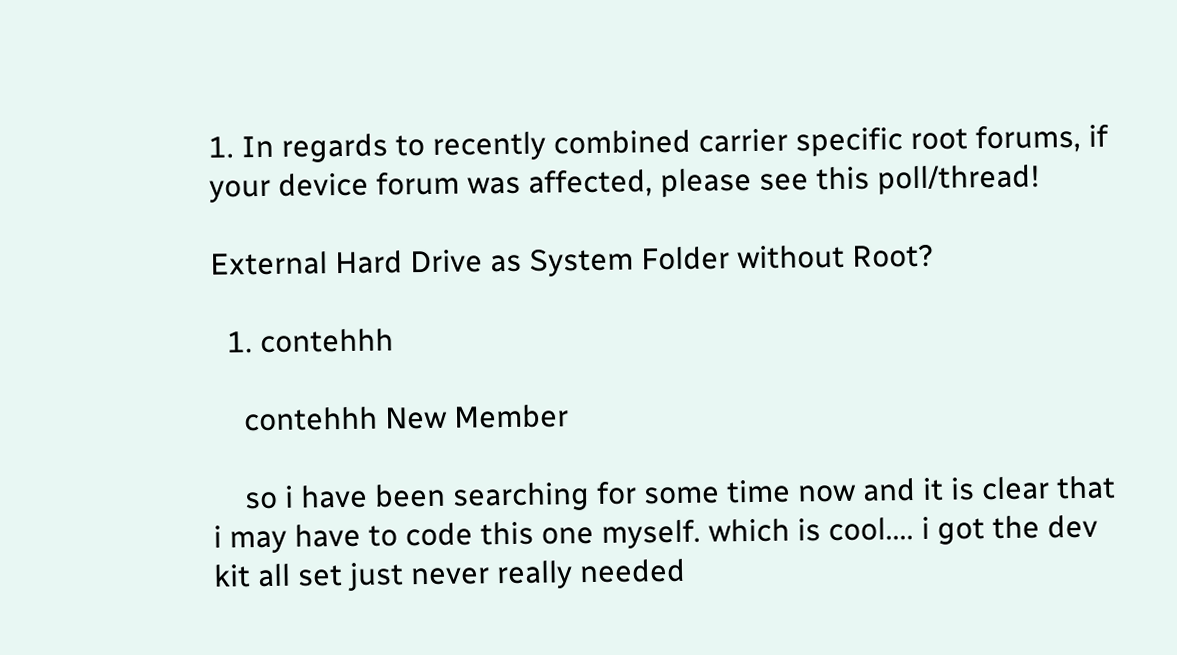1. In regards to recently combined carrier specific root forums, if your device forum was affected, please see this poll/thread!

External Hard Drive as System Folder without Root?

  1. contehhh

    contehhh New Member

    so i have been searching for some time now and it is clear that i may have to code this one myself. which is cool.... i got the dev kit all set just never really needed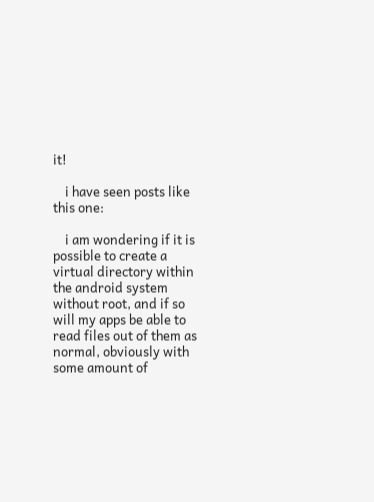it!

    i have seen posts like this one:

    i am wondering if it is possible to create a virtual directory within the android system without root, and if so will my apps be able to read files out of them as normal, obviously with some amount of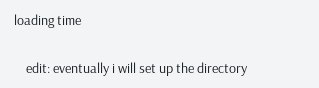loading time

    edit: eventually i will set up the directory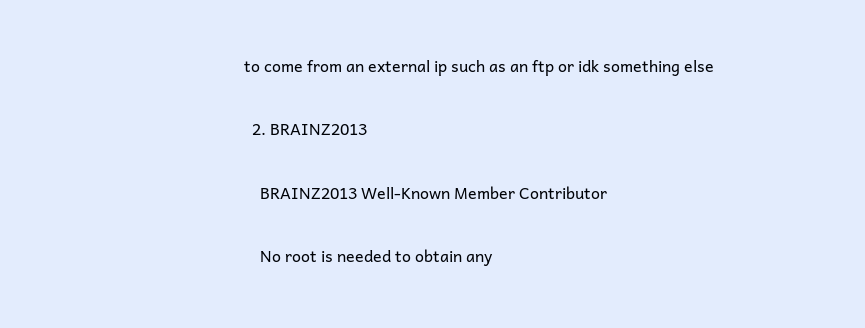to come from an external ip such as an ftp or idk something else

  2. BRAINZ2013

    BRAINZ2013 Well-Known Member Contributor

    No root is needed to obtain any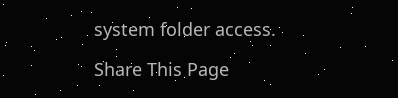system folder access.

Share This Page